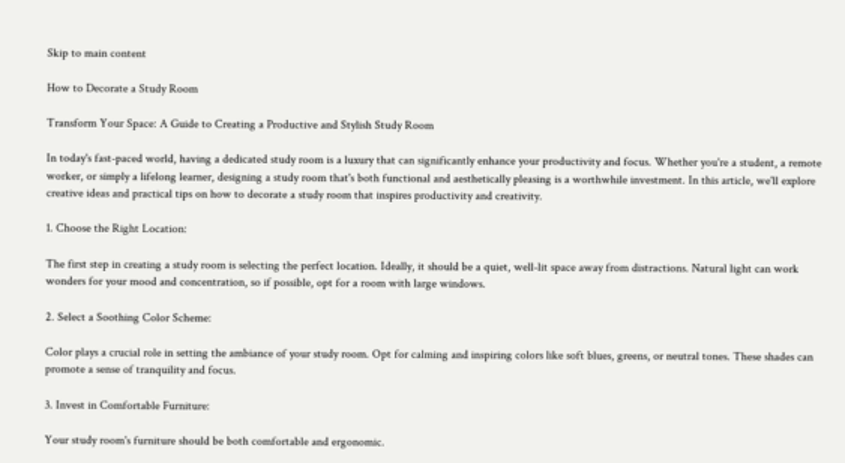Skip to main content

How to Decorate a Study Room

Transform Your Space: A Guide to Creating a Productive and Stylish Study Room

In today's fast-paced world, having a dedicated study room is a luxury that can significantly enhance your productivity and focus. Whether you're a student, a remote worker, or simply a lifelong learner, designing a study room that's both functional and aesthetically pleasing is a worthwhile investment. In this article, we'll explore creative ideas and practical tips on how to decorate a study room that inspires productivity and creativity.

1. Choose the Right Location:

The first step in creating a study room is selecting the perfect location. Ideally, it should be a quiet, well-lit space away from distractions. Natural light can work wonders for your mood and concentration, so if possible, opt for a room with large windows.

2. Select a Soothing Color Scheme:

Color plays a crucial role in setting the ambiance of your study room. Opt for calming and inspiring colors like soft blues, greens, or neutral tones. These shades can promote a sense of tranquility and focus.

3. Invest in Comfortable Furniture:

Your study room's furniture should be both comfortable and ergonomic.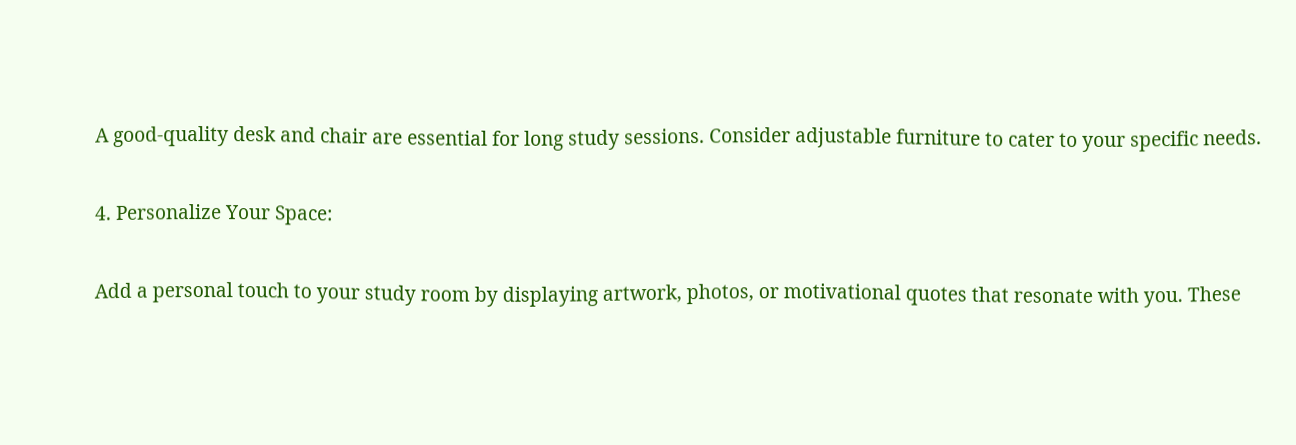A good-quality desk and chair are essential for long study sessions. Consider adjustable furniture to cater to your specific needs.

4. Personalize Your Space:

Add a personal touch to your study room by displaying artwork, photos, or motivational quotes that resonate with you. These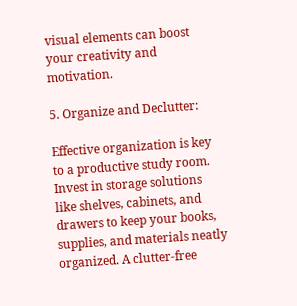visual elements can boost your creativity and motivation.

5. Organize and Declutter:

Effective organization is key to a productive study room. Invest in storage solutions like shelves, cabinets, and drawers to keep your books, supplies, and materials neatly organized. A clutter-free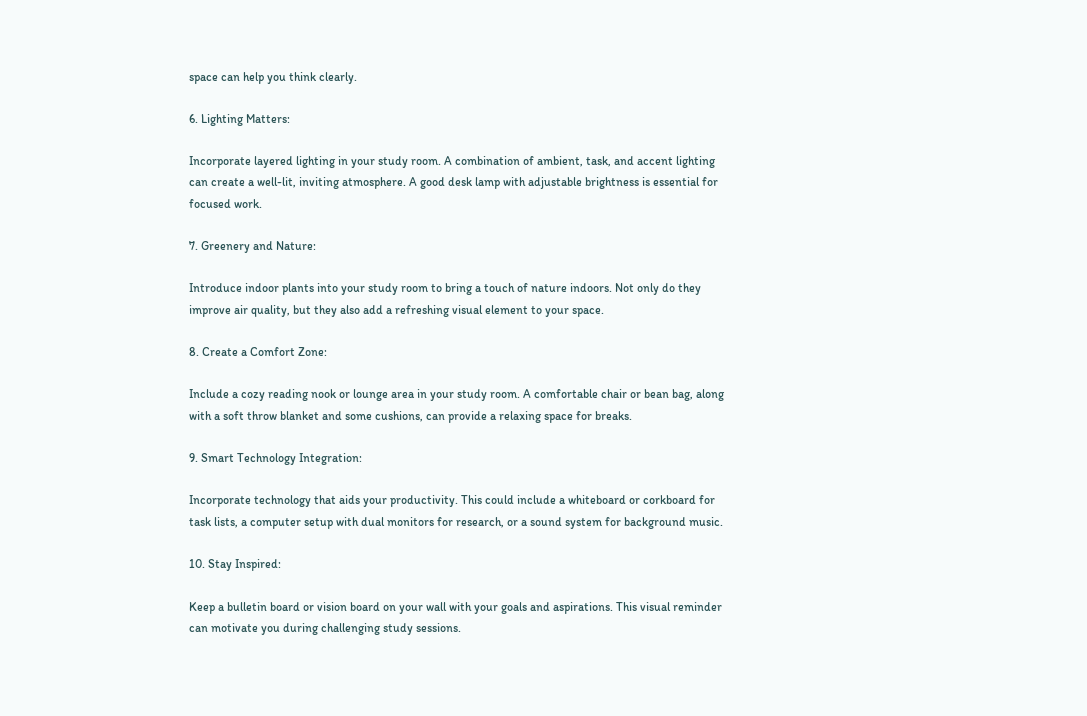space can help you think clearly.

6. Lighting Matters:

Incorporate layered lighting in your study room. A combination of ambient, task, and accent lighting can create a well-lit, inviting atmosphere. A good desk lamp with adjustable brightness is essential for focused work.

7. Greenery and Nature:

Introduce indoor plants into your study room to bring a touch of nature indoors. Not only do they improve air quality, but they also add a refreshing visual element to your space.

8. Create a Comfort Zone:

Include a cozy reading nook or lounge area in your study room. A comfortable chair or bean bag, along with a soft throw blanket and some cushions, can provide a relaxing space for breaks.

9. Smart Technology Integration:

Incorporate technology that aids your productivity. This could include a whiteboard or corkboard for task lists, a computer setup with dual monitors for research, or a sound system for background music.

10. Stay Inspired:

Keep a bulletin board or vision board on your wall with your goals and aspirations. This visual reminder can motivate you during challenging study sessions.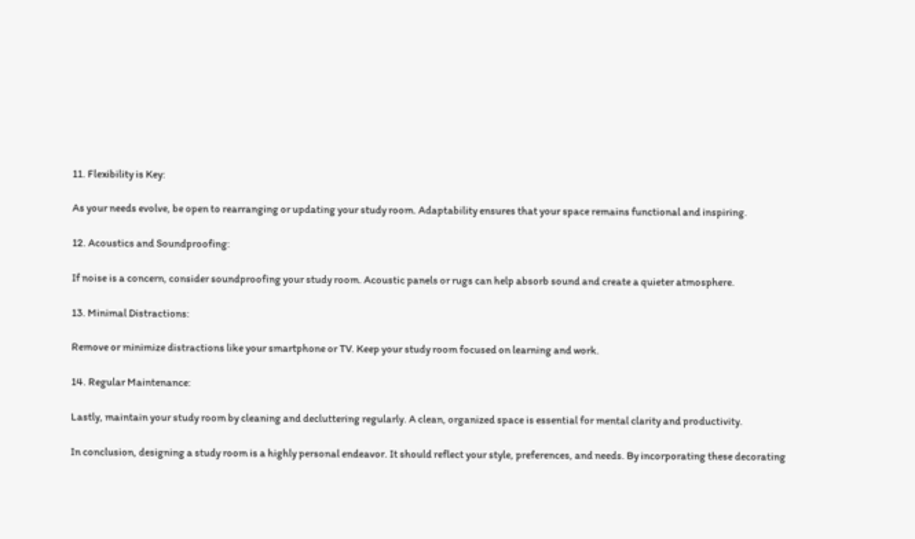11. Flexibility is Key:

As your needs evolve, be open to rearranging or updating your study room. Adaptability ensures that your space remains functional and inspiring.

12. Acoustics and Soundproofing:

If noise is a concern, consider soundproofing your study room. Acoustic panels or rugs can help absorb sound and create a quieter atmosphere.

13. Minimal Distractions:

Remove or minimize distractions like your smartphone or TV. Keep your study room focused on learning and work.

14. Regular Maintenance:

Lastly, maintain your study room by cleaning and decluttering regularly. A clean, organized space is essential for mental clarity and productivity.

In conclusion, designing a study room is a highly personal endeavor. It should reflect your style, preferences, and needs. By incorporating these decorating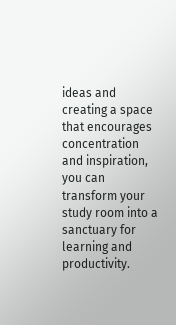ideas and creating a space that encourages concentration and inspiration, you can transform your study room into a sanctuary for learning and productivity.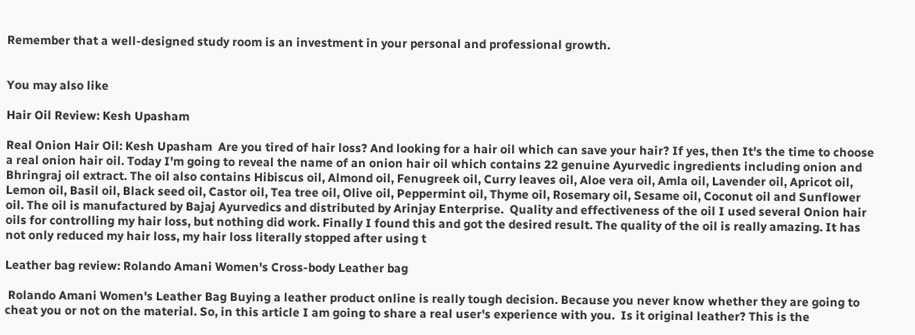Remember that a well-designed study room is an investment in your personal and professional growth.


You may also like

Hair Oil Review: Kesh Upasham

Real Onion Hair Oil: Kesh Upasham  Are you tired of hair loss? And looking for a hair oil which can save your hair? If yes, then It's the time to choose a real onion hair oil. Today I'm going to reveal the name of an onion hair oil which contains 22 genuine Ayurvedic ingredients including onion and Bhringraj oil extract. The oil also contains Hibiscus oil, Almond oil, Fenugreek oil, Curry leaves oil, Aloe vera oil, Amla oil, Lavender oil, Apricot oil, Lemon oil, Basil oil, Black seed oil, Castor oil, Tea tree oil, Olive oil, Peppermint oil, Thyme oil, Rosemary oil, Sesame oil, Coconut oil and Sunflower oil. The oil is manufactured by Bajaj Ayurvedics and distributed by Arinjay Enterprise.  Quality and effectiveness of the oil I used several Onion hair oils for controlling my hair loss, but nothing did work. Finally I found this and got the desired result. The quality of the oil is really amazing. It has not only reduced my hair loss, my hair loss literally stopped after using t

Leather bag review: Rolando Amani Women's Cross-body Leather bag

 Rolando Amani Women's Leather Bag Buying a leather product online is really tough decision. Because you never know whether they are going to cheat you or not on the material. So, in this article I am going to share a real user's experience with you.  Is it original leather? This is the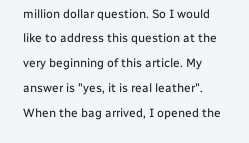million dollar question. So I would like to address this question at the very beginning of this article. My answer is "yes, it is real leather". When the bag arrived, I opened the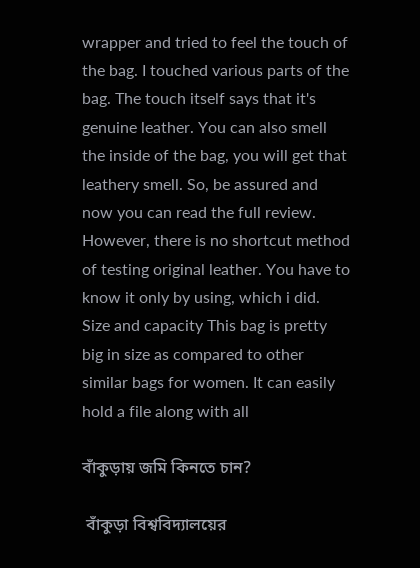wrapper and tried to feel the touch of the bag. I touched various parts of the bag. The touch itself says that it's genuine leather. You can also smell the inside of the bag, you will get that leathery smell. So, be assured and now you can read the full review. However, there is no shortcut method of testing original leather. You have to know it only by using, which i did. Size and capacity This bag is pretty big in size as compared to other similar bags for women. It can easily hold a file along with all

বাঁকুড়ায় জমি কিনতে চান?

 বাঁকুড়া বিশ্ববিদ্যালয়ের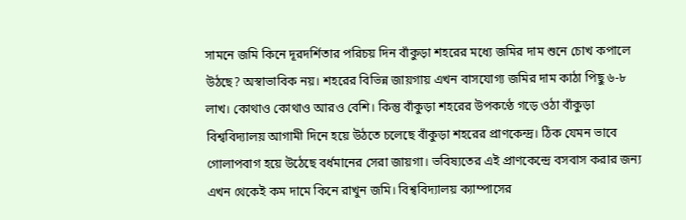সামনে জমি কিনে দূরদর্শিতার পরিচয় দিন বাঁকুড়া শহরের মধ্যে জমির দাম শুনে চোখ কপালে উঠছে? অস্বাভাবিক নয়। শহরের বিভিন্ন জায়গায় এখন বাসযোগ্য জমির দাম কাঠা পিছু ৬-৮ লাখ। কোথাও কোথাও আরও বেশি। কিন্তু বাঁকুড়া শহরের উপকণ্ঠে গড়ে ওঠা বাঁকুড়া বিশ্ববিদ্যালয় আগামী দিনে হয়ে উঠতে চলেছে বাঁকুড়া শহরের প্রাণকেন্দ্র। ঠিক যেমন ভাবে গোলাপবাগ হয়ে উঠেছে বর্ধমানের সেরা জায়গা। ভবিষ্যতের এই প্রাণকেন্দ্রে বসবাস করার জন্য এখন থেকেই কম দামে কিনে রাখুন জমি। বিশ্ববিদ্যালয় ক্যাম্পাসের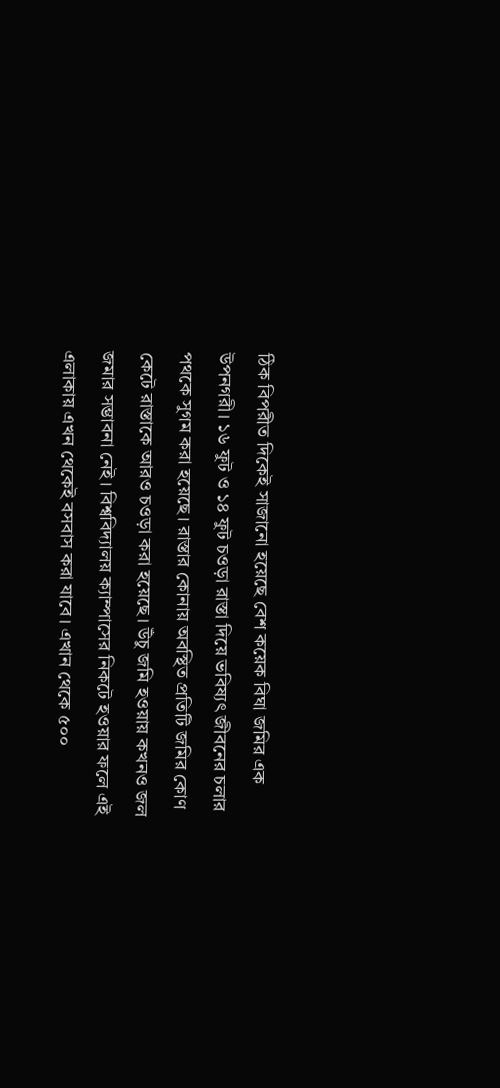ঠিক বিপরীত দিকেই সাজানো হয়েছে বেশ কয়েক বিঘা জমির এক উপনগরী। ১৬ ফুট ও ১৪ ফুট চ‌ওড়া রাস্তা দিয়ে ভবিষ্যৎ জীবনের চলার পথকে সুগম করা হয়েছে। রাস্তার কোনায় অবস্থিত প্রতিটি জমির কোণ কেটে রাস্তাকে আরও চ‌ওড়া করা হয়েছে। উঁচু জমি হ‌ওয়ায় কখনও জল জমার সম্ভাবনা নেই। বিশ্ববিদ্যালয় ক্যাম্পাসের নিকটে হ‌‌ওয়ার ফলে এই এলাকায় এখন থেকেই বসবাস করা যাবে। এখান থেকে ৫০০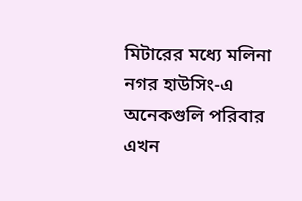মিটারের মধ্যে মলিনা নগর হাউসিং-এ অনেকগুলি পরিবার এখন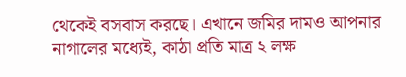থেকেই বসবাস করছে। এখানে জমির দাম‌ও আপনার নাগালের মধ্যেই, কাঠা প্রতি মাত্র ২ লক্ষ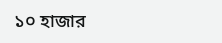১০ হাজার